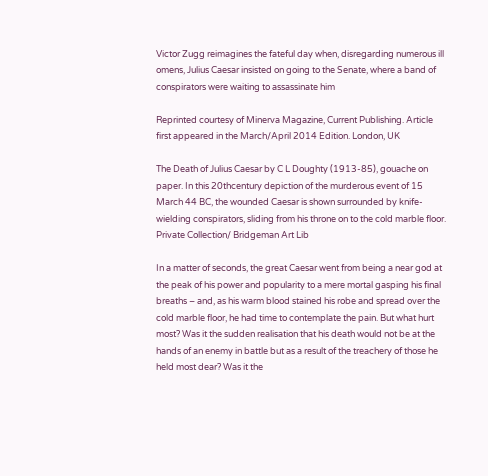Victor Zugg reimagines the fateful day when, disregarding numerous ill omens, Julius Caesar insisted on going to the Senate, where a band of conspirators were waiting to assassinate him

Reprinted courtesy of Minerva Magazine, Current Publishing. Article first appeared in the March/April 2014 Edition. London, UK

The Death of Julius Caesar by C L Doughty (1913-85), gouache on paper. In this 20thcentury depiction of the murderous event of 15 March 44 BC, the wounded Caesar is shown surrounded by knife-wielding conspirators, sliding from his throne on to the cold marble floor. Private Collection/ Bridgeman Art Lib

In a matter of seconds, the great Caesar went from being a near god at the peak of his power and popularity to a mere mortal gasping his final breaths – and, as his warm blood stained his robe and spread over the cold marble floor, he had time to contemplate the pain. But what hurt most? Was it the sudden realisation that his death would not be at the hands of an enemy in battle but as a result of the treachery of those he held most dear? Was it the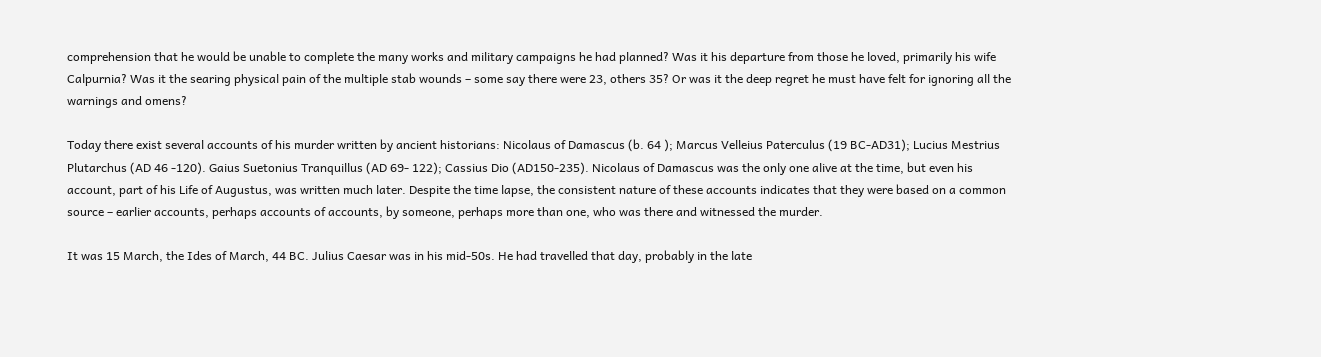comprehension that he would be unable to complete the many works and military campaigns he had planned? Was it his departure from those he loved, primarily his wife Calpurnia? Was it the searing physical pain of the multiple stab wounds – some say there were 23, others 35? Or was it the deep regret he must have felt for ignoring all the warnings and omens?

Today there exist several accounts of his murder written by ancient historians: Nicolaus of Damascus (b. 64 ); Marcus Velleius Paterculus (19 BC-AD31); Lucius Mestrius Plutarchus (AD 46 -120). Gaius Suetonius Tranquillus (AD 69- 122); Cassius Dio (AD150-235). Nicolaus of Damascus was the only one alive at the time, but even his account, part of his Life of Augustus, was written much later. Despite the time lapse, the consistent nature of these accounts indicates that they were based on a common source – earlier accounts, perhaps accounts of accounts, by someone, perhaps more than one, who was there and witnessed the murder.

It was 15 March, the Ides of March, 44 BC. Julius Caesar was in his mid-50s. He had travelled that day, probably in the late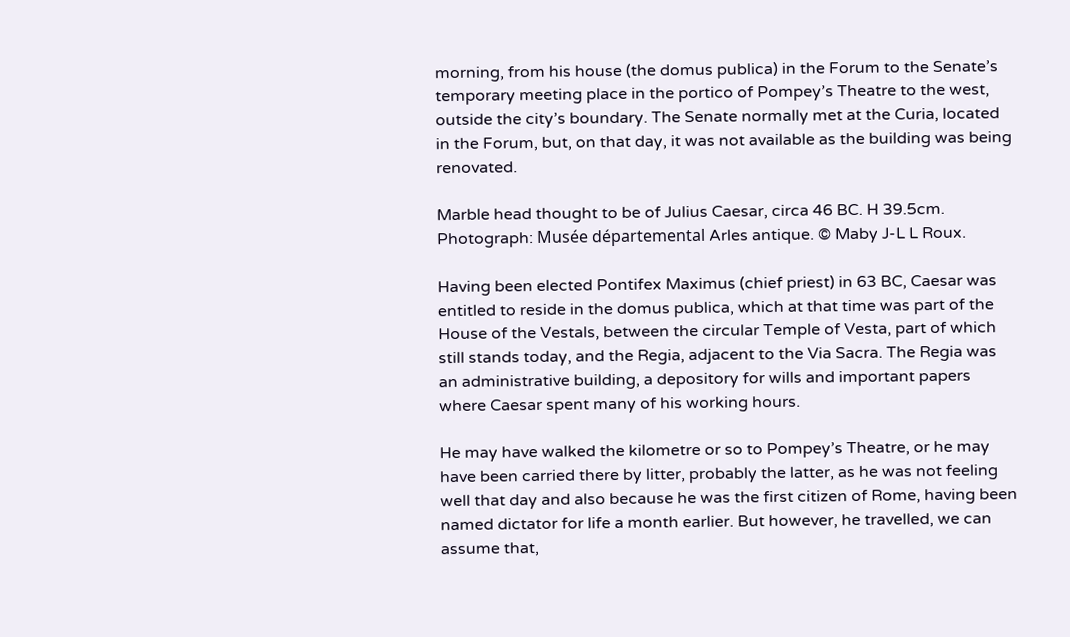morning, from his house (the domus publica) in the Forum to the Senate’s temporary meeting place in the portico of Pompey’s Theatre to the west, outside the city’s boundary. The Senate normally met at the Curia, located in the Forum, but, on that day, it was not available as the building was being renovated.

Marble head thought to be of Julius Caesar, circa 46 BC. H 39.5cm. Photograph: Musée départemental Arles antique. © Maby J-L L Roux.

Having been elected Pontifex Maximus (chief priest) in 63 BC, Caesar was entitled to reside in the domus publica, which at that time was part of the House of the Vestals, between the circular Temple of Vesta, part of which still stands today, and the Regia, adjacent to the Via Sacra. The Regia was an administrative building, a depository for wills and important papers where Caesar spent many of his working hours.

He may have walked the kilometre or so to Pompey’s Theatre, or he may have been carried there by litter, probably the latter, as he was not feeling well that day and also because he was the first citizen of Rome, having been named dictator for life a month earlier. But however, he travelled, we can assume that,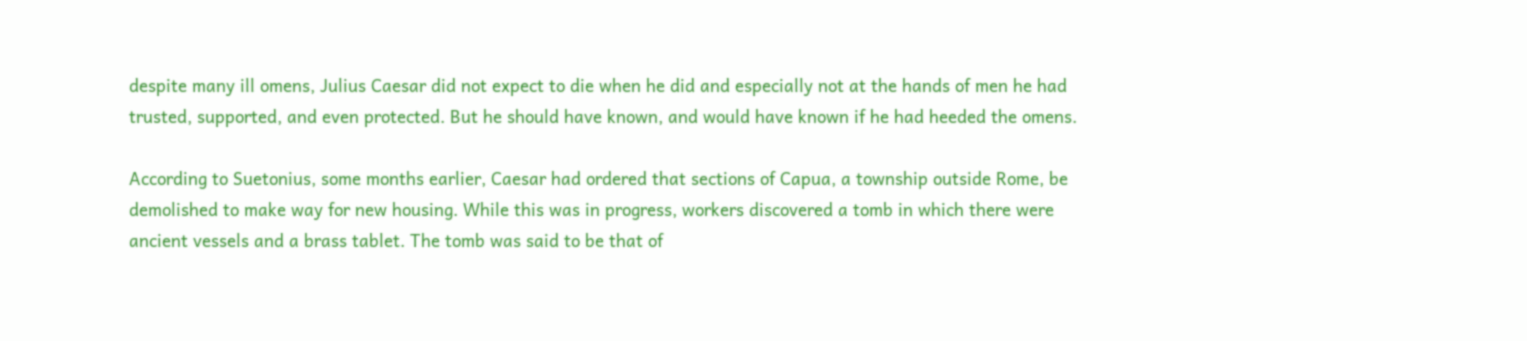despite many ill omens, Julius Caesar did not expect to die when he did and especially not at the hands of men he had trusted, supported, and even protected. But he should have known, and would have known if he had heeded the omens.

According to Suetonius, some months earlier, Caesar had ordered that sections of Capua, a township outside Rome, be demolished to make way for new housing. While this was in progress, workers discovered a tomb in which there were ancient vessels and a brass tablet. The tomb was said to be that of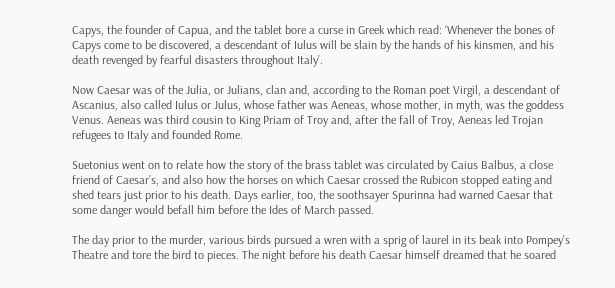Capys, the founder of Capua, and the tablet bore a curse in Greek which read: ‘Whenever the bones of Capys come to be discovered, a descendant of Iulus will be slain by the hands of his kinsmen, and his death revenged by fearful disasters throughout Italy’.

Now Caesar was of the Julia, or Julians, clan and, according to the Roman poet Virgil, a descendant of Ascanius, also called Iulus or Julus, whose father was Aeneas, whose mother, in myth, was the goddess Venus. Aeneas was third cousin to King Priam of Troy and, after the fall of Troy, Aeneas led Trojan refugees to Italy and founded Rome.

Suetonius went on to relate how the story of the brass tablet was circulated by Caius Balbus, a close friend of Caesar’s, and also how the horses on which Caesar crossed the Rubicon stopped eating and shed tears just prior to his death. Days earlier, too, the soothsayer Spurinna had warned Caesar that some danger would befall him before the Ides of March passed.

The day prior to the murder, various birds pursued a wren with a sprig of laurel in its beak into Pompey’s Theatre and tore the bird to pieces. The night before his death Caesar himself dreamed that he soared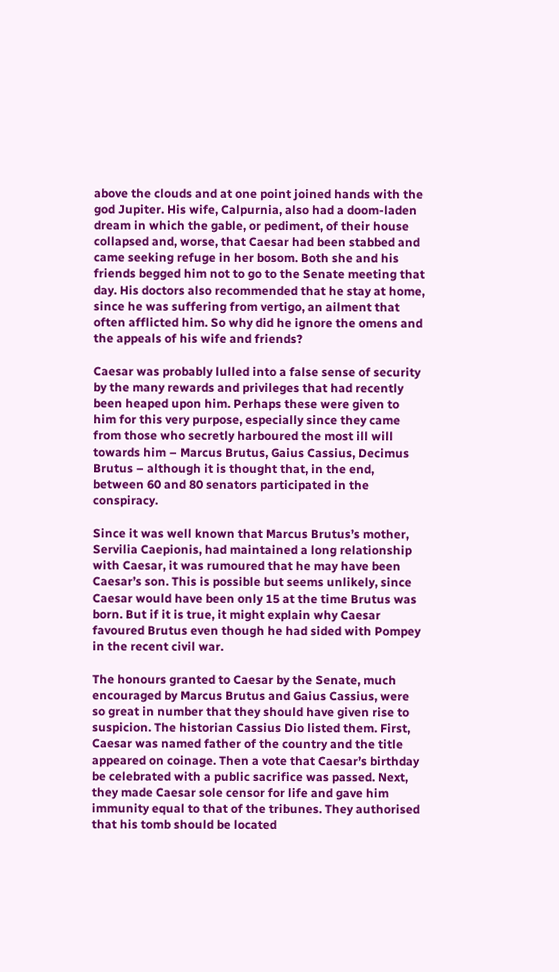above the clouds and at one point joined hands with the god Jupiter. His wife, Calpurnia, also had a doom-laden dream in which the gable, or pediment, of their house collapsed and, worse, that Caesar had been stabbed and came seeking refuge in her bosom. Both she and his friends begged him not to go to the Senate meeting that day. His doctors also recommended that he stay at home, since he was suffering from vertigo, an ailment that often afflicted him. So why did he ignore the omens and the appeals of his wife and friends?

Caesar was probably lulled into a false sense of security by the many rewards and privileges that had recently been heaped upon him. Perhaps these were given to him for this very purpose, especially since they came from those who secretly harboured the most ill will towards him – Marcus Brutus, Gaius Cassius, Decimus Brutus – although it is thought that, in the end, between 60 and 80 senators participated in the conspiracy.

Since it was well known that Marcus Brutus’s mother, Servilia Caepionis, had maintained a long relationship with Caesar, it was rumoured that he may have been Caesar’s son. This is possible but seems unlikely, since Caesar would have been only 15 at the time Brutus was born. But if it is true, it might explain why Caesar favoured Brutus even though he had sided with Pompey in the recent civil war.

The honours granted to Caesar by the Senate, much encouraged by Marcus Brutus and Gaius Cassius, were so great in number that they should have given rise to suspicion. The historian Cassius Dio listed them. First, Caesar was named father of the country and the title appeared on coinage. Then a vote that Caesar’s birthday be celebrated with a public sacrifice was passed. Next, they made Caesar sole censor for life and gave him immunity equal to that of the tribunes. They authorised that his tomb should be located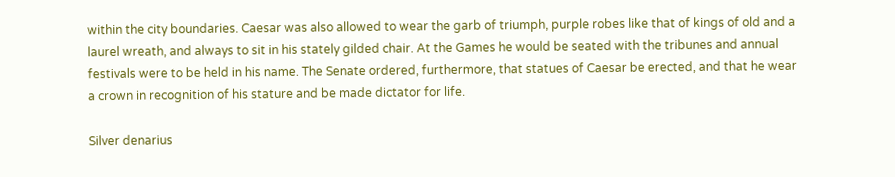within the city boundaries. Caesar was also allowed to wear the garb of triumph, purple robes like that of kings of old and a laurel wreath, and always to sit in his stately gilded chair. At the Games he would be seated with the tribunes and annual festivals were to be held in his name. The Senate ordered, furthermore, that statues of Caesar be erected, and that he wear a crown in recognition of his stature and be made dictator for life.

Silver denarius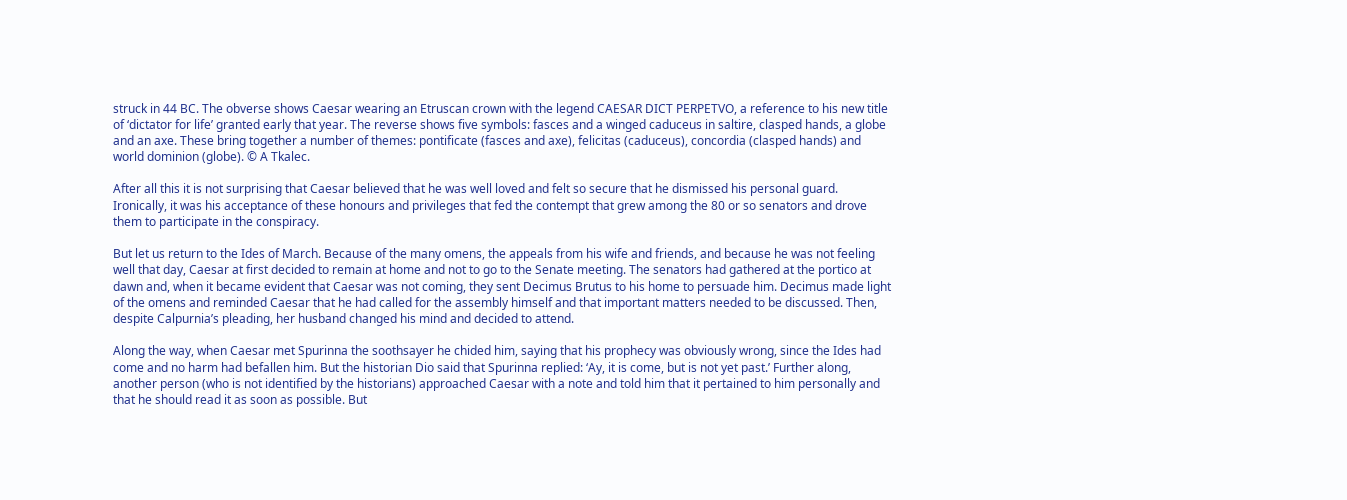struck in 44 BC. The obverse shows Caesar wearing an Etruscan crown with the legend CAESAR DICT PERPETVO, a reference to his new title of ‘dictator for life’ granted early that year. The reverse shows five symbols: fasces and a winged caduceus in saltire, clasped hands, a globe and an axe. These bring together a number of themes: pontificate (fasces and axe), felicitas (caduceus), concordia (clasped hands) and world dominion (globe). © A Tkalec.

After all this it is not surprising that Caesar believed that he was well loved and felt so secure that he dismissed his personal guard. Ironically, it was his acceptance of these honours and privileges that fed the contempt that grew among the 80 or so senators and drove them to participate in the conspiracy.

But let us return to the Ides of March. Because of the many omens, the appeals from his wife and friends, and because he was not feeling well that day, Caesar at first decided to remain at home and not to go to the Senate meeting. The senators had gathered at the portico at dawn and, when it became evident that Caesar was not coming, they sent Decimus Brutus to his home to persuade him. Decimus made light of the omens and reminded Caesar that he had called for the assembly himself and that important matters needed to be discussed. Then, despite Calpurnia’s pleading, her husband changed his mind and decided to attend.

Along the way, when Caesar met Spurinna the soothsayer he chided him, saying that his prophecy was obviously wrong, since the Ides had come and no harm had befallen him. But the historian Dio said that Spurinna replied: ‘Ay, it is come, but is not yet past.’ Further along, another person (who is not identified by the historians) approached Caesar with a note and told him that it pertained to him personally and that he should read it as soon as possible. But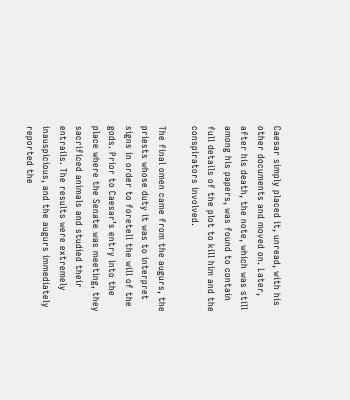Caesar simply placed it, unread, with his other documents and moved on. Later, after his death, the note, which was still among his papers, was found to contain full details of the plot to kill him and the conspirators involved.

The final omen came from the augurs, the priests whose duty it was to interpret signs in order to foretell the will of the gods. Prior to Caesar’s entry into the place where the Senate was meeting, they sacrificed animals and studied their entrails. The results were extremely inauspicious, and the augurs immediately reported the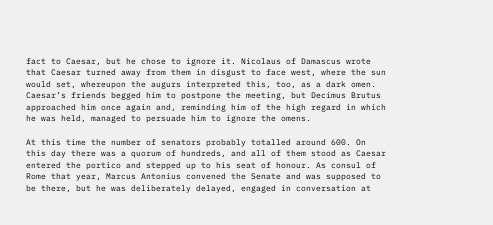fact to Caesar, but he chose to ignore it. Nicolaus of Damascus wrote that Caesar turned away from them in disgust to face west, where the sun would set, whereupon the augurs interpreted this, too, as a dark omen. Caesar’s friends begged him to postpone the meeting, but Decimus Brutus approached him once again and, reminding him of the high regard in which he was held, managed to persuade him to ignore the omens.

At this time the number of senators probably totalled around 600. On this day there was a quorum of hundreds, and all of them stood as Caesar entered the portico and stepped up to his seat of honour. As consul of Rome that year, Marcus Antonius convened the Senate and was supposed to be there, but he was deliberately delayed, engaged in conversation at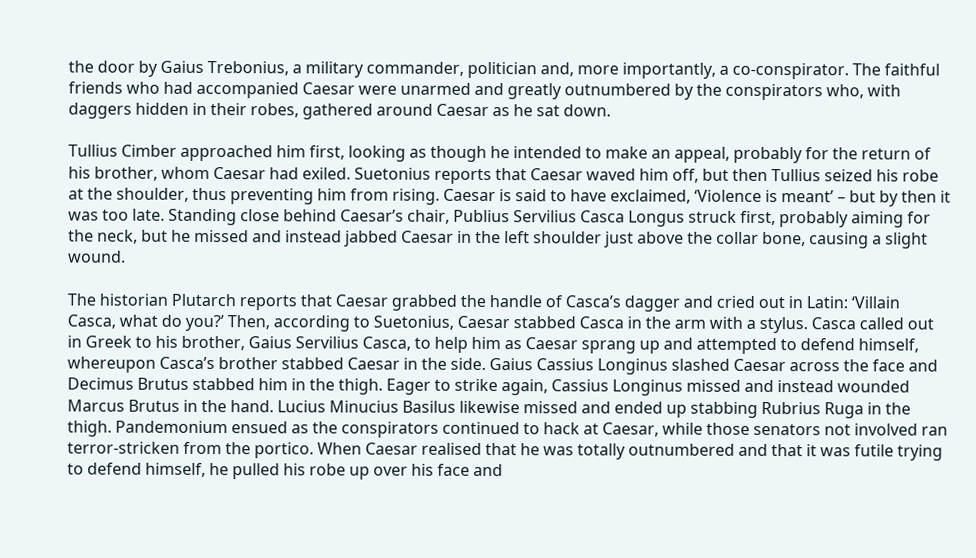the door by Gaius Trebonius, a military commander, politician and, more importantly, a co-conspirator. The faithful friends who had accompanied Caesar were unarmed and greatly outnumbered by the conspirators who, with daggers hidden in their robes, gathered around Caesar as he sat down.

Tullius Cimber approached him first, looking as though he intended to make an appeal, probably for the return of his brother, whom Caesar had exiled. Suetonius reports that Caesar waved him off, but then Tullius seized his robe at the shoulder, thus preventing him from rising. Caesar is said to have exclaimed, ‘Violence is meant’ – but by then it was too late. Standing close behind Caesar’s chair, Publius Servilius Casca Longus struck first, probably aiming for the neck, but he missed and instead jabbed Caesar in the left shoulder just above the collar bone, causing a slight wound.

The historian Plutarch reports that Caesar grabbed the handle of Casca’s dagger and cried out in Latin: ‘Villain Casca, what do you?’ Then, according to Suetonius, Caesar stabbed Casca in the arm with a stylus. Casca called out in Greek to his brother, Gaius Servilius Casca, to help him as Caesar sprang up and attempted to defend himself, whereupon Casca’s brother stabbed Caesar in the side. Gaius Cassius Longinus slashed Caesar across the face and Decimus Brutus stabbed him in the thigh. Eager to strike again, Cassius Longinus missed and instead wounded Marcus Brutus in the hand. Lucius Minucius Basilus likewise missed and ended up stabbing Rubrius Ruga in the thigh. Pandemonium ensued as the conspirators continued to hack at Caesar, while those senators not involved ran terror-stricken from the portico. When Caesar realised that he was totally outnumbered and that it was futile trying to defend himself, he pulled his robe up over his face and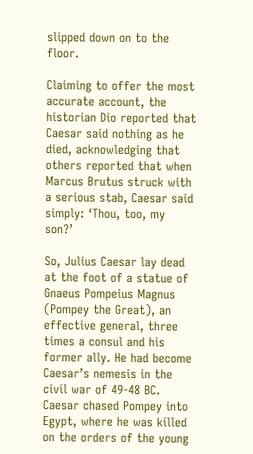slipped down on to the floor.

Claiming to offer the most accurate account, the historian Dio reported that Caesar said nothing as he died, acknowledging that others reported that when Marcus Brutus struck with a serious stab, Caesar said simply: ‘Thou, too, my son?’

So, Julius Caesar lay dead at the foot of a statue of Gnaeus Pompeius Magnus (Pompey the Great), an effective general, three times a consul and his former ally. He had become Caesar’s nemesis in the civil war of 49-48 BC. Caesar chased Pompey into Egypt, where he was killed on the orders of the young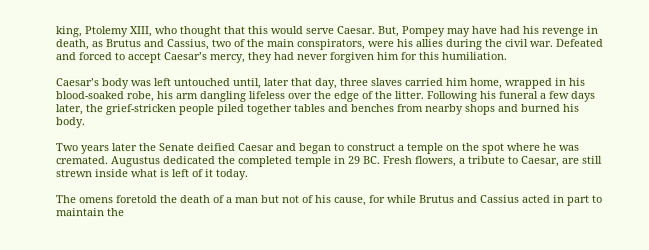king, Ptolemy XIII, who thought that this would serve Caesar. But, Pompey may have had his revenge in death, as Brutus and Cassius, two of the main conspirators, were his allies during the civil war. Defeated and forced to accept Caesar’s mercy, they had never forgiven him for this humiliation.

Caesar’s body was left untouched until, later that day, three slaves carried him home, wrapped in his blood-soaked robe, his arm dangling lifeless over the edge of the litter. Following his funeral a few days later, the grief-stricken people piled together tables and benches from nearby shops and burned his body.

Two years later the Senate deified Caesar and began to construct a temple on the spot where he was cremated. Augustus dedicated the completed temple in 29 BC. Fresh flowers, a tribute to Caesar, are still strewn inside what is left of it today.

The omens foretold the death of a man but not of his cause, for while Brutus and Cassius acted in part to maintain the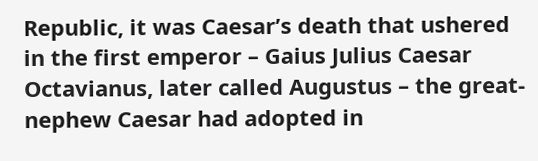Republic, it was Caesar’s death that ushered in the first emperor – Gaius Julius Caesar Octavianus, later called Augustus – the great-nephew Caesar had adopted in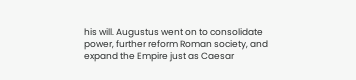his will. Augustus went on to consolidate power, further reform Roman society, and expand the Empire just as Caesar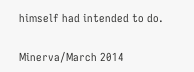himself had intended to do.

Minerva/March 2014